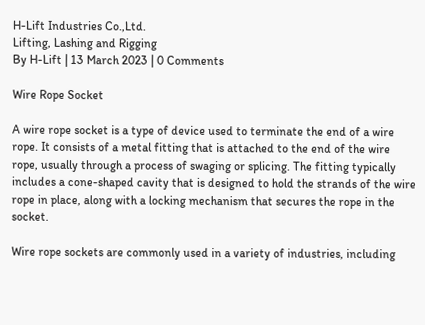H-Lift Industries Co.,Ltd.
Lifting, Lashing and Rigging
By H-Lift | 13 March 2023 | 0 Comments

Wire Rope Socket

A wire rope socket is a type of device used to terminate the end of a wire rope. It consists of a metal fitting that is attached to the end of the wire rope, usually through a process of swaging or splicing. The fitting typically includes a cone-shaped cavity that is designed to hold the strands of the wire rope in place, along with a locking mechanism that secures the rope in the socket.

Wire rope sockets are commonly used in a variety of industries, including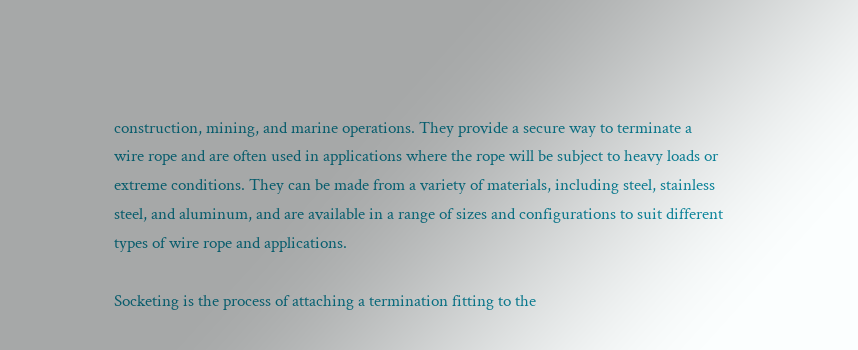construction, mining, and marine operations. They provide a secure way to terminate a wire rope and are often used in applications where the rope will be subject to heavy loads or extreme conditions. They can be made from a variety of materials, including steel, stainless steel, and aluminum, and are available in a range of sizes and configurations to suit different types of wire rope and applications.

Socketing is the process of attaching a termination fitting to the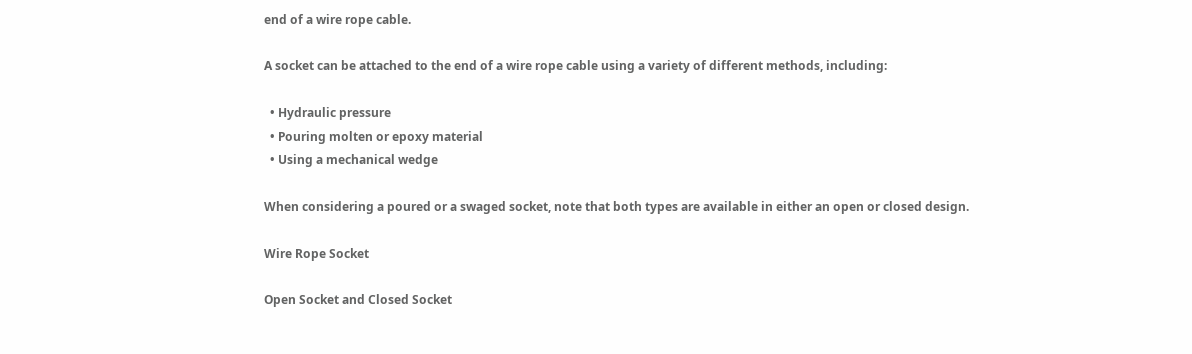end of a wire rope cable.

A socket can be attached to the end of a wire rope cable using a variety of different methods, including:

  • Hydraulic pressure
  • Pouring molten or epoxy material
  • Using a mechanical wedge

When considering a poured or a swaged socket, note that both types are available in either an open or closed design.

Wire Rope Socket

Open Socket and Closed Socket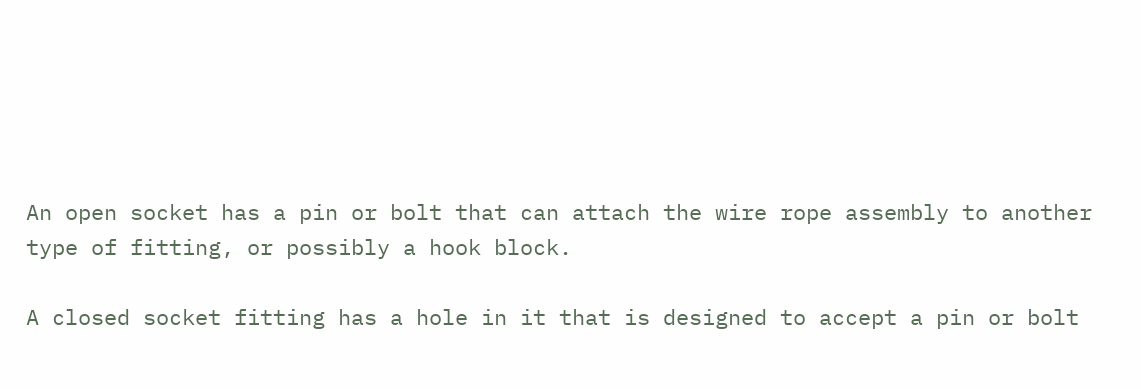An open socket has a pin or bolt that can attach the wire rope assembly to another type of fitting, or possibly a hook block.

A closed socket fitting has a hole in it that is designed to accept a pin or bolt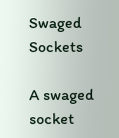Swaged Sockets

A swaged socket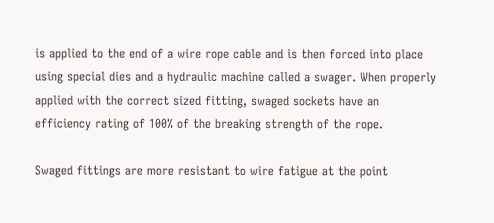is applied to the end of a wire rope cable and is then forced into place using special dies and a hydraulic machine called a swager. When properly applied with the correct sized fitting, swaged sockets have an efficiency rating of 100% of the breaking strength of the rope.

Swaged fittings are more resistant to wire fatigue at the point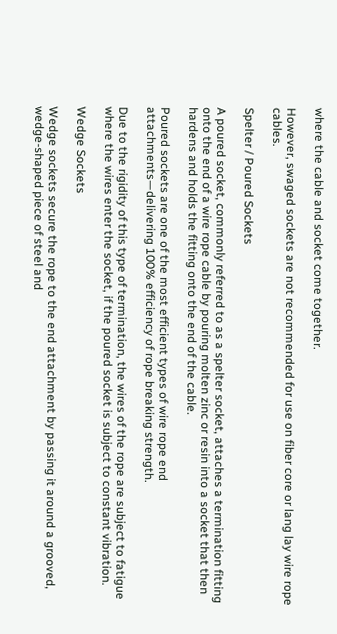where the cable and socket come together.

However, swaged sockets are not recommended for use on fiber core or lang lay wire rope cables.

Spelter / Poured Sockets

A poured socket, commonly referred to as a spelter socket, attaches a termination fitting onto the end of a wire rope cable by pouring molten zinc or resin into a socket that then hardens and holds the fitting onto the end of the cable.

Poured sockets are one of the most efficient types of wire rope end attachments—delivering 100% efficiency of rope breaking strength.

Due to the rigidity of this type of termination, the wires of the rope are subject to fatigue where the wires enter the socket, if the poured socket is subject to constant vibration.

Wedge Sockets

Wedge sockets secure the rope to the end attachment by passing it around a grooved, wedge-shaped piece of steel and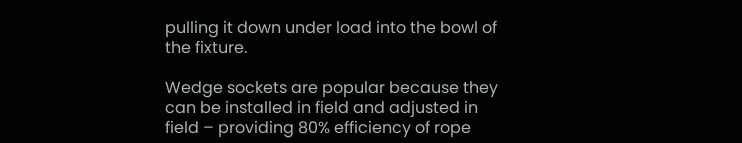pulling it down under load into the bowl of the fixture.

Wedge sockets are popular because they can be installed in field and adjusted in field – providing 80% efficiency of rope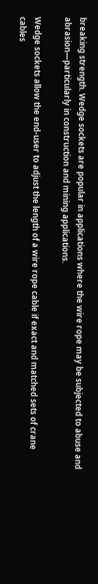breaking strength. Wedge sockets are popular in applications where the wire rope may be subjected to abuse and abrasion—particularly in construction and mining applications.

Wedge sockets allow the end-user to adjust the length of a wire rope cable if exact and matched sets of crane cables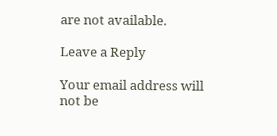are not available.

Leave a Reply

Your email address will not be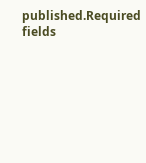published.Required fields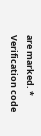are marked. *
Verification code